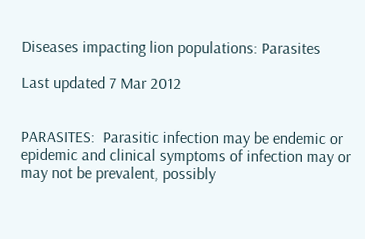Diseases impacting lion populations: Parasites

Last updated 7 Mar 2012


PARASITES:  Parasitic infection may be endemic or epidemic and clinical symptoms of infection may or may not be prevalent, possibly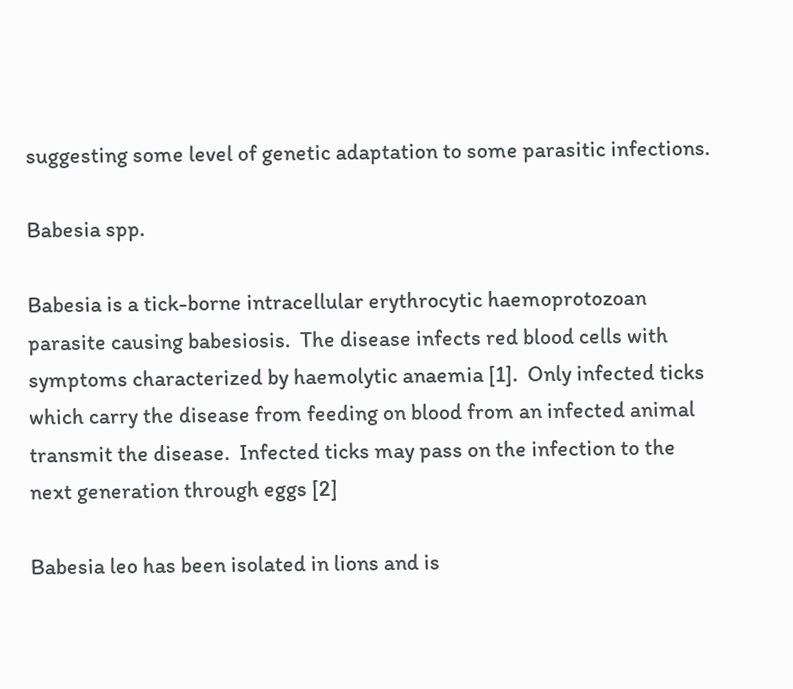suggesting some level of genetic adaptation to some parasitic infections.

Babesia spp.

Babesia is a tick-borne intracellular erythrocytic haemoprotozoan parasite causing babesiosis.  The disease infects red blood cells with symptoms characterized by haemolytic anaemia [1].  Only infected ticks which carry the disease from feeding on blood from an infected animal transmit the disease.  Infected ticks may pass on the infection to the next generation through eggs [2]

Babesia leo has been isolated in lions and is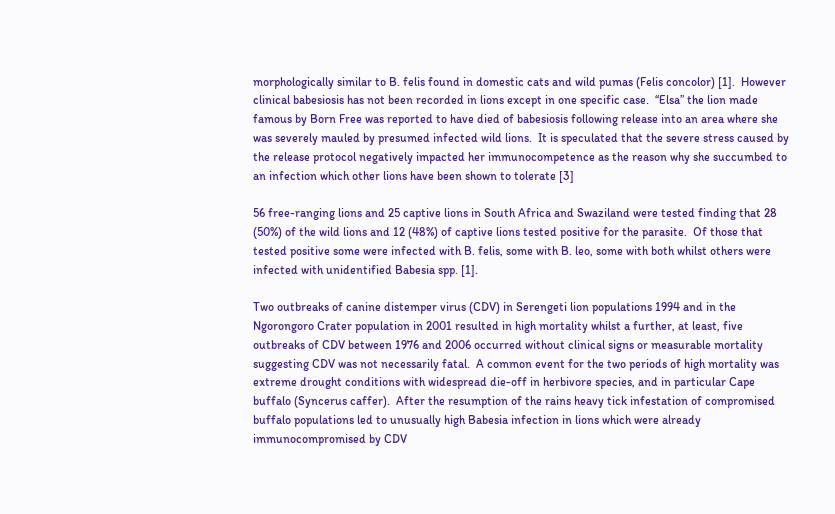morphologically similar to B. felis found in domestic cats and wild pumas (Felis concolor) [1].  However clinical babesiosis has not been recorded in lions except in one specific case.  “Elsa” the lion made famous by Born Free was reported to have died of babesiosis following release into an area where she was severely mauled by presumed infected wild lions.  It is speculated that the severe stress caused by the release protocol negatively impacted her immunocompetence as the reason why she succumbed to an infection which other lions have been shown to tolerate [3]

56 free-ranging lions and 25 captive lions in South Africa and Swaziland were tested finding that 28 (50%) of the wild lions and 12 (48%) of captive lions tested positive for the parasite.  Of those that tested positive some were infected with B. felis, some with B. leo, some with both whilst others were infected with unidentified Babesia spp. [1].

Two outbreaks of canine distemper virus (CDV) in Serengeti lion populations 1994 and in the Ngorongoro Crater population in 2001 resulted in high mortality whilst a further, at least, five outbreaks of CDV between 1976 and 2006 occurred without clinical signs or measurable mortality suggesting CDV was not necessarily fatal.  A common event for the two periods of high mortality was extreme drought conditions with widespread die-off in herbivore species, and in particular Cape buffalo (Syncerus caffer).  After the resumption of the rains heavy tick infestation of compromised buffalo populations led to unusually high Babesia infection in lions which were already immunocompromised by CDV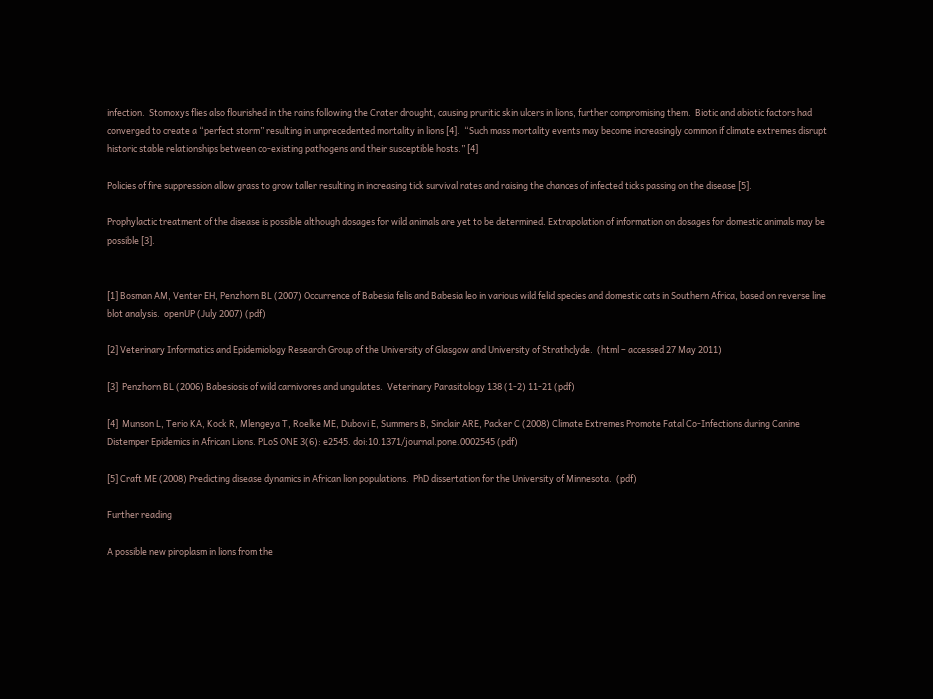infection.  Stomoxys flies also flourished in the rains following the Crater drought, causing pruritic skin ulcers in lions, further compromising them.  Biotic and abiotic factors had converged to create a “perfect storm” resulting in unprecedented mortality in lions [4].  “Such mass mortality events may become increasingly common if climate extremes disrupt historic stable relationships between co-existing pathogens and their susceptible hosts.” [4]

Policies of fire suppression allow grass to grow taller resulting in increasing tick survival rates and raising the chances of infected ticks passing on the disease [5].

Prophylactic treatment of the disease is possible although dosages for wild animals are yet to be determined. Extrapolation of information on dosages for domestic animals may be possible [3].


[1] Bosman AM, Venter EH, Penzhorn BL (2007) Occurrence of Babesia felis and Babesia leo in various wild felid species and domestic cats in Southern Africa, based on reverse line blot analysis.  openUP (July 2007) (pdf)

[2] Veterinary Informatics and Epidemiology Research Group of the University of Glasgow and University of Strathclyde.  (html – accessed 27 May 2011)

[3]  Penzhorn BL (2006) Babesiosis of wild carnivores and ungulates.  Veterinary Parasitology 138 (1-2) 11-21 (pdf)

[4]  Munson L, Terio KA, Kock R, Mlengeya T, Roelke ME, Dubovi E, Summers B, Sinclair ARE, Packer C (2008) Climate Extremes Promote Fatal Co-Infections during Canine Distemper Epidemics in African Lions. PLoS ONE 3(6): e2545. doi:10.1371/journal.pone.0002545 (pdf)

[5] Craft ME (2008) Predicting disease dynamics in African lion populations.  PhD dissertation for the University of Minnesota.  (pdf)

Further reading

A possible new piroplasm in lions from the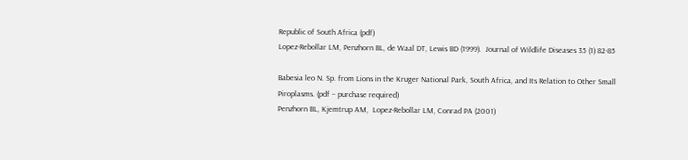Republic of South Africa (pdf)
Lopez-Rebollar LM, Penzhorn BL, de Waal DT, Lewis BD (1999).  Journal of Wildlife Diseases 35 (1) 82-85

Babesia leo N. Sp. from Lions in the Kruger National Park, South Africa, and Its Relation to Other Small Piroplasms. (pdf – purchase required)
Penzhorn BL, Kjemtrup AM,  Lopez-Rebollar LM, Conrad PA (2001)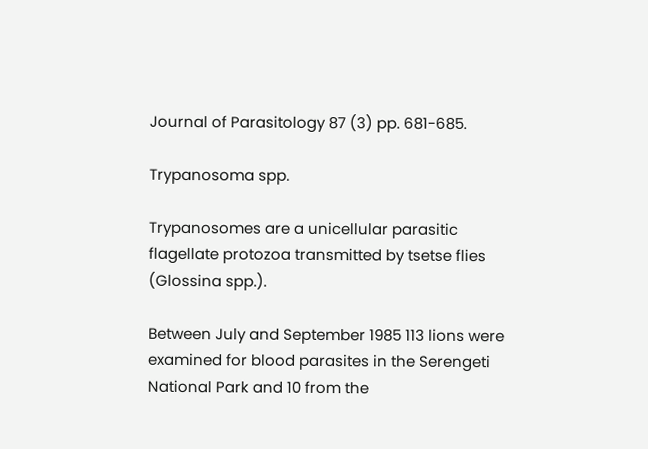Journal of Parasitology 87 (3) pp. 681-685.

Trypanosoma spp.

Trypanosomes are a unicellular parasitic flagellate protozoa transmitted by tsetse flies (Glossina spp.).

Between July and September 1985 113 lions were examined for blood parasites in the Serengeti National Park and 10 from the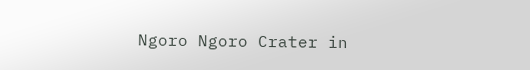Ngoro Ngoro Crater in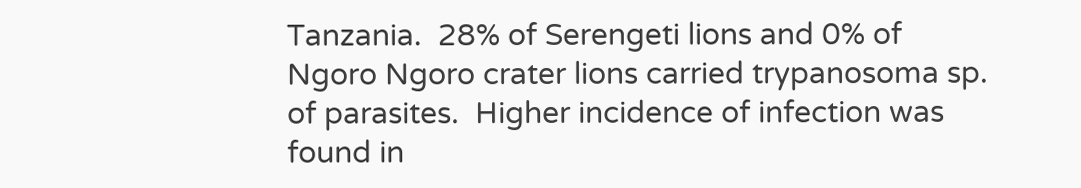Tanzania.  28% of Serengeti lions and 0% of Ngoro Ngoro crater lions carried trypanosoma sp. of parasites.  Higher incidence of infection was found in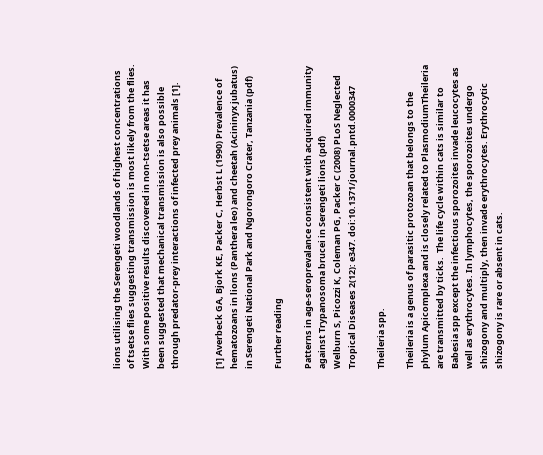lions utilising the Serengeti woodlands of highest concentrations of tsetse flies suggesting transmission is most likely from the flies.  With some positive results discovered in non-tsetse areas it has been suggested that mechanical transmission is also possible through predator-prey interactions of infected prey animals [1].


[1] Averbeck GA, Bjork KE, Packer C, Herbst L (1990) Prevalence of hematozoans in lions (Panthera leo) and cheetah (Acininyx jubatus) in Serengeti National Park and Ngorongoro Crater, Tanzania (pdf)

Further reading

Patterns in age-seroprevalance consistent with acquired immunity against Trypanosoma brucei in Serengeti lions (pdf)
Welburn S, Picozzi K, Coleman PG, Packer C (2008) PLoS Neglected Tropical Diseases 2(12): e347. doi:10.1371/journal.pntd.0000347

Theileria spp.

Theileria is a genus of parasitic protozoan that belongs to the phylum Apicomplexa and is closely related to PlasmodiumTheileria are transmitted by ticks.  The life cycle within cats is similar to Babesia spp except the infectious sporozoites invade leucocytes as well as erythrocytes. In lymphocytes, the sporozoites undergo shizogony and multiply, then invade erythrocytes. Erythrocytic shizogony is rare or absent in cats.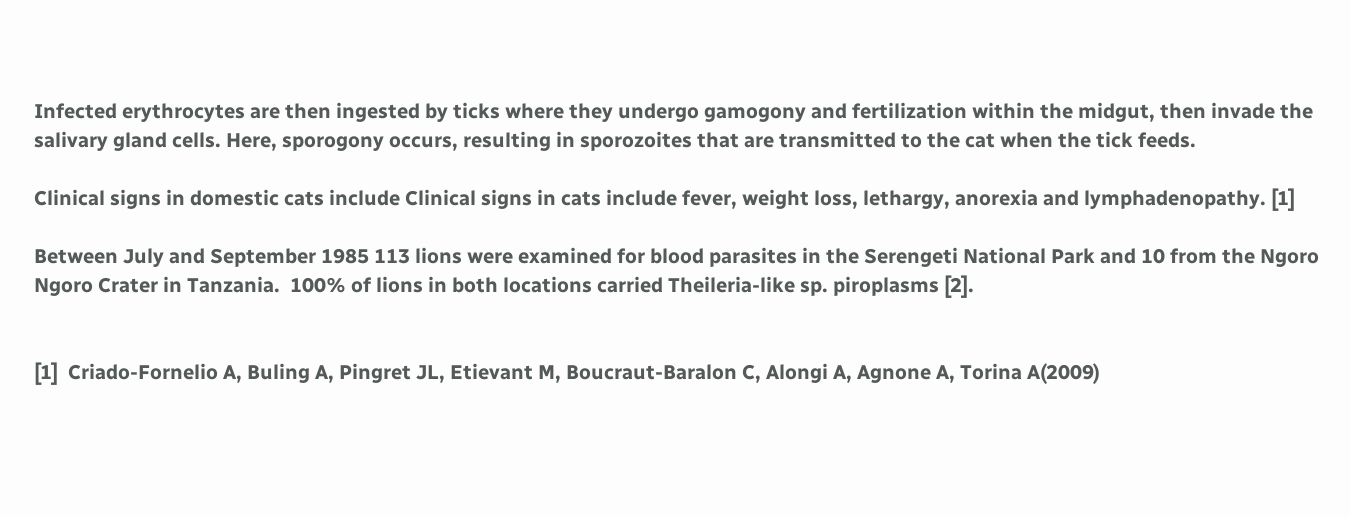Infected erythrocytes are then ingested by ticks where they undergo gamogony and fertilization within the midgut, then invade the salivary gland cells. Here, sporogony occurs, resulting in sporozoites that are transmitted to the cat when the tick feeds.

Clinical signs in domestic cats include Clinical signs in cats include fever, weight loss, lethargy, anorexia and lymphadenopathy. [1]

Between July and September 1985 113 lions were examined for blood parasites in the Serengeti National Park and 10 from the Ngoro Ngoro Crater in Tanzania.  100% of lions in both locations carried Theileria-like sp. piroplasms [2].


[1]  Criado-Fornelio A, Buling A, Pingret JL, Etievant M, Boucraut-Baralon C, Alongi A, Agnone A, Torina A(2009)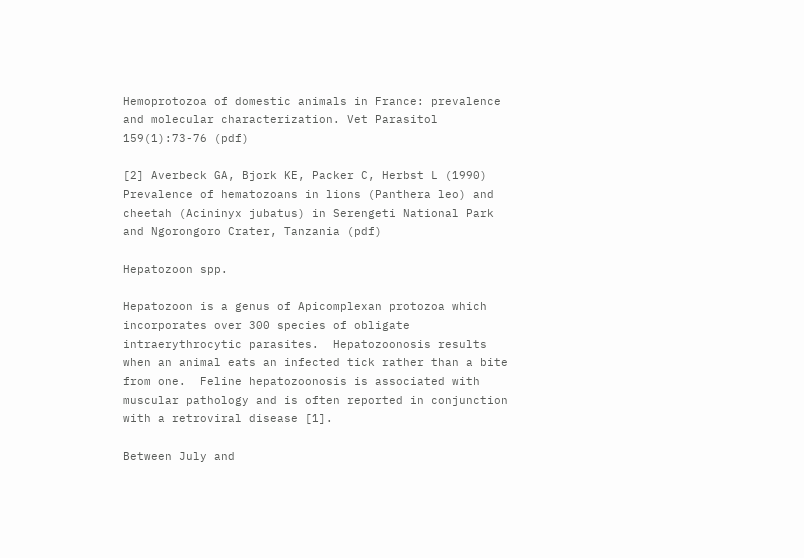Hemoprotozoa of domestic animals in France: prevalence and molecular characterization. Vet Parasitol 159(1):73-76 (pdf)

[2] Averbeck GA, Bjork KE, Packer C, Herbst L (1990) Prevalence of hematozoans in lions (Panthera leo) and cheetah (Acininyx jubatus) in Serengeti National Park and Ngorongoro Crater, Tanzania (pdf)

Hepatozoon spp.

Hepatozoon is a genus of Apicomplexan protozoa which incorporates over 300 species of obligate intraerythrocytic parasites.  Hepatozoonosis results when an animal eats an infected tick rather than a bite from one.  Feline hepatozoonosis is associated with muscular pathology and is often reported in conjunction with a retroviral disease [1].

Between July and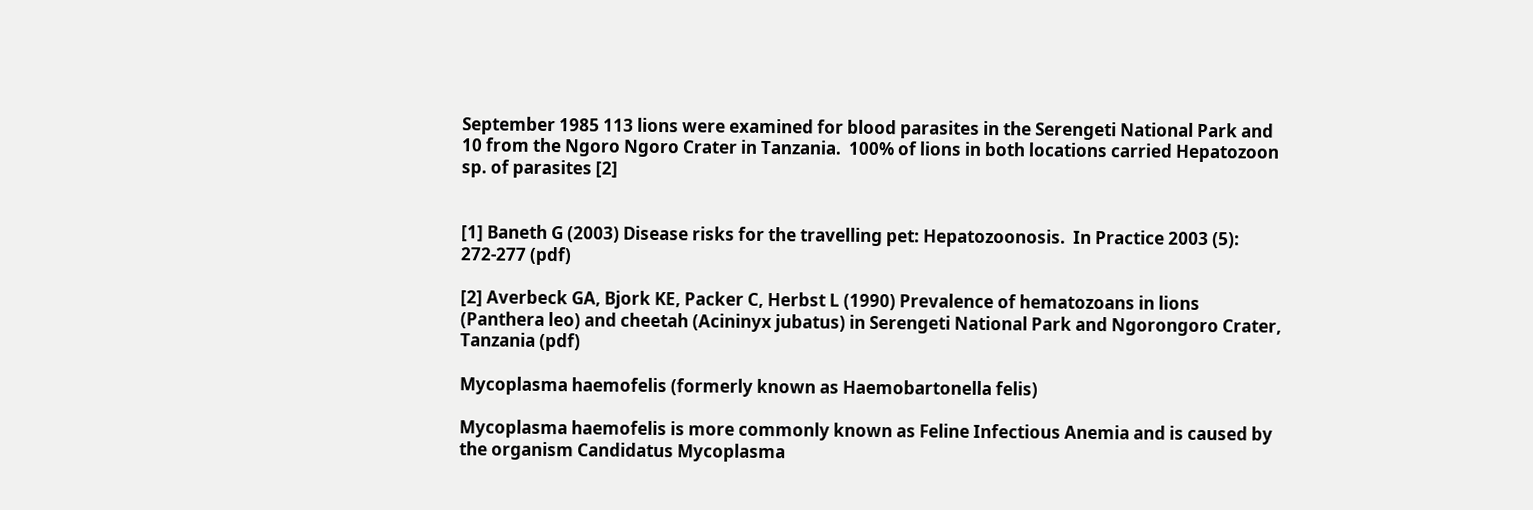September 1985 113 lions were examined for blood parasites in the Serengeti National Park and 10 from the Ngoro Ngoro Crater in Tanzania.  100% of lions in both locations carried Hepatozoon sp. of parasites [2]


[1] Baneth G (2003) Disease risks for the travelling pet: Hepatozoonosis.  In Practice 2003 (5): 272-277 (pdf)

[2] Averbeck GA, Bjork KE, Packer C, Herbst L (1990) Prevalence of hematozoans in lions (Panthera leo) and cheetah (Acininyx jubatus) in Serengeti National Park and Ngorongoro Crater, Tanzania (pdf)

Mycoplasma haemofelis (formerly known as Haemobartonella felis)

Mycoplasma haemofelis is more commonly known as Feline Infectious Anemia and is caused by the organism Candidatus Mycoplasma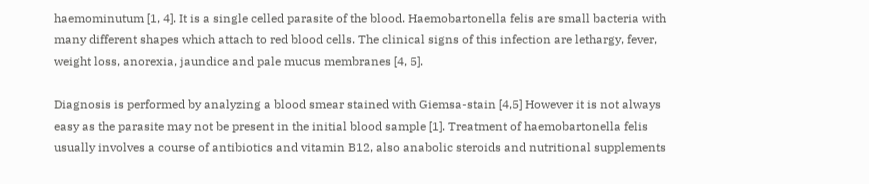haemominutum [1, 4]. It is a single celled parasite of the blood. Haemobartonella felis are small bacteria with many different shapes which attach to red blood cells. The clinical signs of this infection are lethargy, fever, weight loss, anorexia, jaundice and pale mucus membranes [4, 5].

Diagnosis is performed by analyzing a blood smear stained with Giemsa-stain [4,5] However it is not always easy as the parasite may not be present in the initial blood sample [1]. Treatment of haemobartonella felis usually involves a course of antibiotics and vitamin B12, also anabolic steroids and nutritional supplements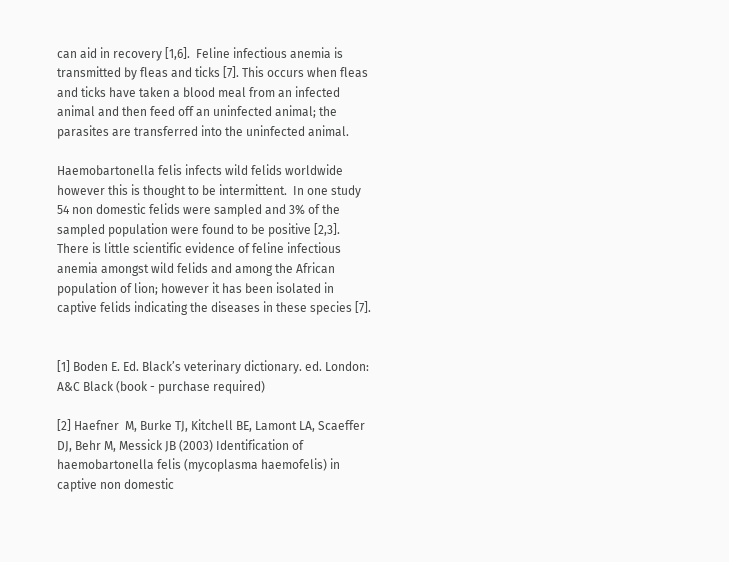can aid in recovery [1,6].  Feline infectious anemia is transmitted by fleas and ticks [7]. This occurs when fleas and ticks have taken a blood meal from an infected animal and then feed off an uninfected animal; the parasites are transferred into the uninfected animal.

Haemobartonella felis infects wild felids worldwide however this is thought to be intermittent.  In one study 54 non domestic felids were sampled and 3% of the sampled population were found to be positive [2,3].   There is little scientific evidence of feline infectious anemia amongst wild felids and among the African population of lion; however it has been isolated in captive felids indicating the diseases in these species [7].


[1] Boden E. Ed. Black’s veterinary dictionary. ed. London: A&C Black (book - purchase required)

[2] Haefner  M, Burke TJ, Kitchell BE, Lamont LA, Scaeffer DJ, Behr M, Messick JB (2003) Identification of haemobartonella felis (mycoplasma haemofelis) in captive non domestic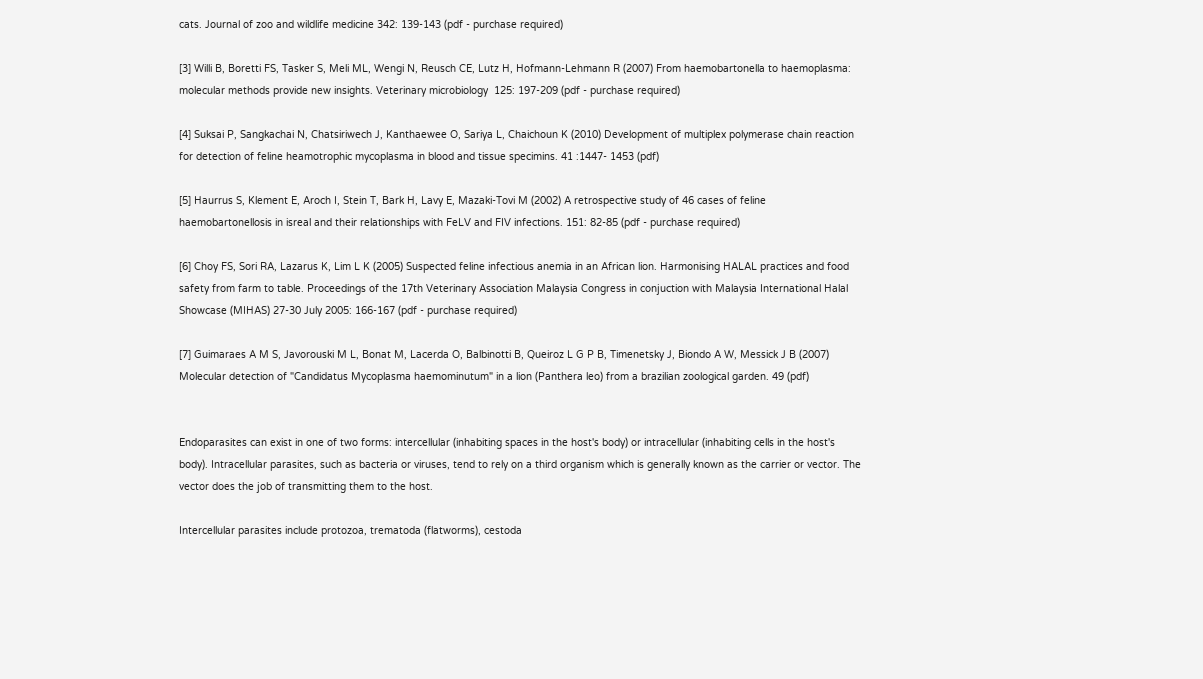cats. Journal of zoo and wildlife medicine 342: 139-143 (pdf - purchase required)

[3] Willi B, Boretti FS, Tasker S, Meli ML, Wengi N, Reusch CE, Lutz H, Hofmann-Lehmann R (2007) From haemobartonella to haemoplasma: molecular methods provide new insights. Veterinary microbiology  125: 197-209 (pdf - purchase required)

[4] Suksai P, Sangkachai N, Chatsiriwech J, Kanthaewee O, Sariya L, Chaichoun K (2010) Development of multiplex polymerase chain reaction for detection of feline heamotrophic mycoplasma in blood and tissue specimins. 41 :1447- 1453 (pdf)

[5] Haurrus S, Klement E, Aroch I, Stein T, Bark H, Lavy E, Mazaki-Tovi M (2002) A retrospective study of 46 cases of feline haemobartonellosis in isreal and their relationships with FeLV and FIV infections. 151: 82-85 (pdf - purchase required)

[6] Choy FS, Sori RA, Lazarus K, Lim L K (2005) Suspected feline infectious anemia in an African lion. Harmonising HALAL practices and food safety from farm to table. Proceedings of the 17th Veterinary Association Malaysia Congress in conjuction with Malaysia International Halal Showcase (MIHAS) 27-30 July 2005: 166-167 (pdf - purchase required)

[7] Guimaraes A M S, Javorouski M L, Bonat M, Lacerda O, Balbinotti B, Queiroz L G P B, Timenetsky J, Biondo A W, Messick J B (2007) Molecular detection of "Candidatus Mycoplasma haemominutum" in a lion (Panthera leo) from a brazilian zoological garden. 49 (pdf)


Endoparasites can exist in one of two forms: intercellular (inhabiting spaces in the host's body) or intracellular (inhabiting cells in the host's body). Intracellular parasites, such as bacteria or viruses, tend to rely on a third organism which is generally known as the carrier or vector. The vector does the job of transmitting them to the host.

Intercellular parasites include protozoa, trematoda (flatworms), cestoda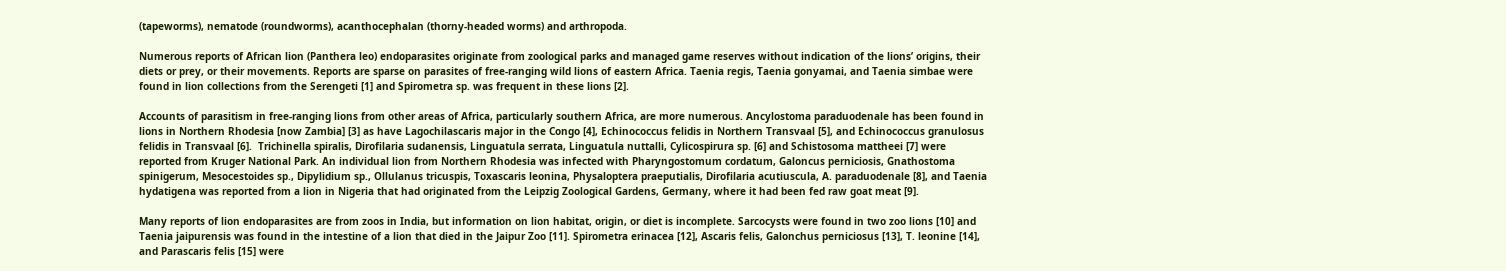(tapeworms), nematode (roundworms), acanthocephalan (thorny-headed worms) and arthropoda.

Numerous reports of African lion (Panthera leo) endoparasites originate from zoological parks and managed game reserves without indication of the lions’ origins, their diets or prey, or their movements. Reports are sparse on parasites of free-ranging wild lions of eastern Africa. Taenia regis, Taenia gonyamai, and Taenia simbae were found in lion collections from the Serengeti [1] and Spirometra sp. was frequent in these lions [2].

Accounts of parasitism in free-ranging lions from other areas of Africa, particularly southern Africa, are more numerous. Ancylostoma paraduodenale has been found in lions in Northern Rhodesia [now Zambia] [3] as have Lagochilascaris major in the Congo [4], Echinococcus felidis in Northern Transvaal [5], and Echinococcus granulosus felidis in Transvaal [6].  Trichinella spiralis, Dirofilaria sudanensis, Linguatula serrata, Linguatula nuttalli, Cylicospirura sp. [6] and Schistosoma mattheei [7] were reported from Kruger National Park. An individual lion from Northern Rhodesia was infected with Pharyngostomum cordatum, Galoncus perniciosis, Gnathostoma spinigerum, Mesocestoides sp., Dipylidium sp., Ollulanus tricuspis, Toxascaris leonina, Physaloptera praeputialis, Dirofilaria acutiuscula, A. paraduodenale [8], and Taenia hydatigena was reported from a lion in Nigeria that had originated from the Leipzig Zoological Gardens, Germany, where it had been fed raw goat meat [9].

Many reports of lion endoparasites are from zoos in India, but information on lion habitat, origin, or diet is incomplete. Sarcocysts were found in two zoo lions [10] and Taenia jaipurensis was found in the intestine of a lion that died in the Jaipur Zoo [11]. Spirometra erinacea [12], Ascaris felis, Galonchus perniciosus [13], T. leonine [14], and Parascaris felis [15] were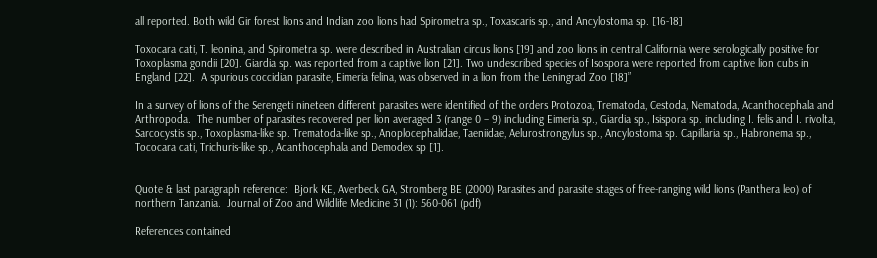all reported. Both wild Gir forest lions and Indian zoo lions had Spirometra sp., Toxascaris sp., and Ancylostoma sp. [16-18]

Toxocara cati, T. leonina, and Spirometra sp. were described in Australian circus lions [19] and zoo lions in central California were serologically positive for Toxoplasma gondii [20]. Giardia sp. was reported from a captive lion [21]. Two undescribed species of Isospora were reported from captive lion cubs in England [22].  A spurious coccidian parasite, Eimeria felina, was observed in a lion from the Leningrad Zoo [18]”

In a survey of lions of the Serengeti nineteen different parasites were identified of the orders Protozoa, Trematoda, Cestoda, Nematoda, Acanthocephala and Arthropoda.  The number of parasites recovered per lion averaged 3 (range 0 – 9) including Eimeria sp., Giardia sp., Isispora sp. including I. felis and I. rivolta, Sarcocystis sp., Toxoplasma-like sp. Trematoda-like sp., Anoplocephalidae, Taeniidae, Aelurostrongylus sp., Ancylostoma sp. Capillaria sp., Habronema sp., Tococara cati, Trichuris-like sp., Acanthocephala and Demodex sp [1].


Quote & last paragraph reference:  Bjork KE, Averbeck GA, Stromberg BE (2000) Parasites and parasite stages of free-ranging wild lions (Panthera leo) of northern Tanzania.  Journal of Zoo and Wildlife Medicine 31 (1): 560-061 (pdf)

References contained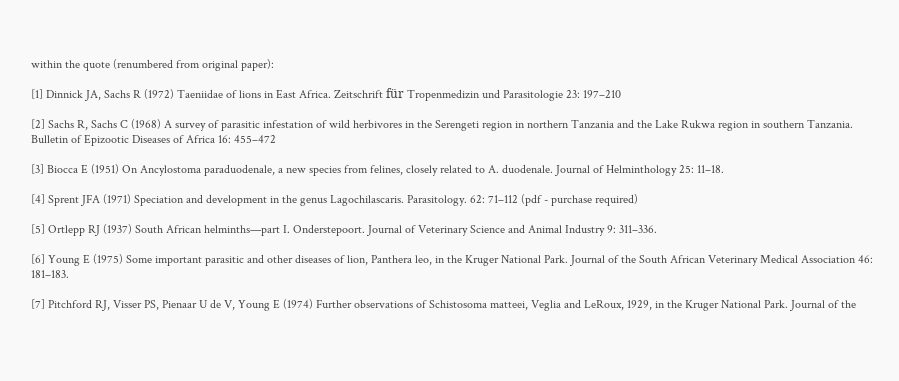within the quote (renumbered from original paper):

[1] Dinnick JA, Sachs R (1972) Taeniidae of lions in East Africa. Zeitschrift für Tropenmedizin und Parasitologie 23: 197–210

[2] Sachs R, Sachs C (1968) A survey of parasitic infestation of wild herbivores in the Serengeti region in northern Tanzania and the Lake Rukwa region in southern Tanzania. Bulletin of Epizootic Diseases of Africa 16: 455–472

[3] Biocca E (1951) On Ancylostoma paraduodenale, a new species from felines, closely related to A. duodenale. Journal of Helminthology 25: 11–18.

[4] Sprent JFA (1971) Speciation and development in the genus Lagochilascaris. Parasitology. 62: 71–112 (pdf - purchase required)

[5] Ortlepp RJ (1937) South African helminths—part I. Onderstepoort. Journal of Veterinary Science and Animal Industry 9: 311–336.

[6] Young E (1975) Some important parasitic and other diseases of lion, Panthera leo, in the Kruger National Park. Journal of the South African Veterinary Medical Association 46: 181–183.

[7] Pitchford RJ, Visser PS, Pienaar U de V, Young E (1974) Further observations of Schistosoma matteei, Veglia and LeRoux, 1929, in the Kruger National Park. Journal of the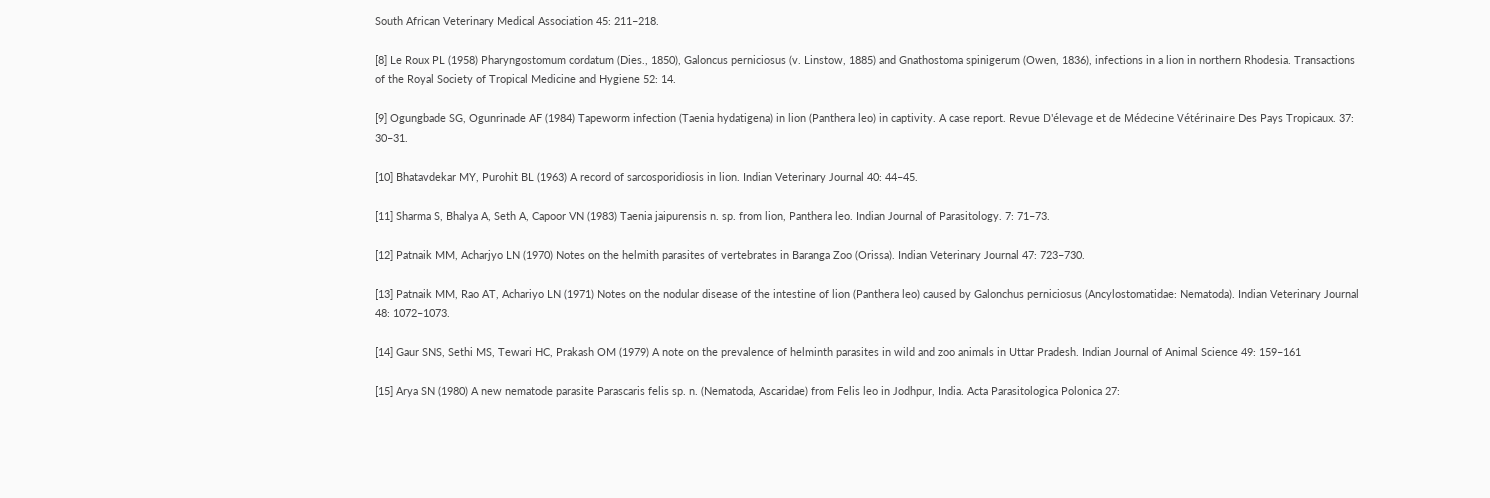South African Veterinary Medical Association 45: 211–218.

[8] Le Roux PL (1958) Pharyngostomum cordatum (Dies., 1850), Galoncus perniciosus (v. Linstow, 1885) and Gnathostoma spinigerum (Owen, 1836), infections in a lion in northern Rhodesia. Transactions of the Royal Society of Tropical Medicine and Hygiene 52: 14.

[9] Ogungbade SG, Ogunrinade AF (1984) Tapeworm infection (Taenia hydatigena) in lion (Panthera leo) in captivity. A case report. Revue D'élevage et de Médecine Vétérinaire Des Pays Tropicaux. 37: 30–31.

[10] Bhatavdekar MY, Purohit BL (1963) A record of sarcosporidiosis in lion. Indian Veterinary Journal 40: 44–45.

[11] Sharma S, Bhalya A, Seth A, Capoor VN (1983) Taenia jaipurensis n. sp. from lion, Panthera leo. Indian Journal of Parasitology. 7: 71–73.

[12] Patnaik MM, Acharjyo LN (1970) Notes on the helmith parasites of vertebrates in Baranga Zoo (Orissa). Indian Veterinary Journal 47: 723–730.

[13] Patnaik MM, Rao AT, Achariyo LN (1971) Notes on the nodular disease of the intestine of lion (Panthera leo) caused by Galonchus perniciosus (Ancylostomatidae: Nematoda). Indian Veterinary Journal 48: 1072–1073.

[14] Gaur SNS, Sethi MS, Tewari HC, Prakash OM (1979) A note on the prevalence of helminth parasites in wild and zoo animals in Uttar Pradesh. Indian Journal of Animal Science 49: 159–161

[15] Arya SN (1980) A new nematode parasite Parascaris felis sp. n. (Nematoda, Ascaridae) from Felis leo in Jodhpur, India. Acta Parasitologica Polonica 27: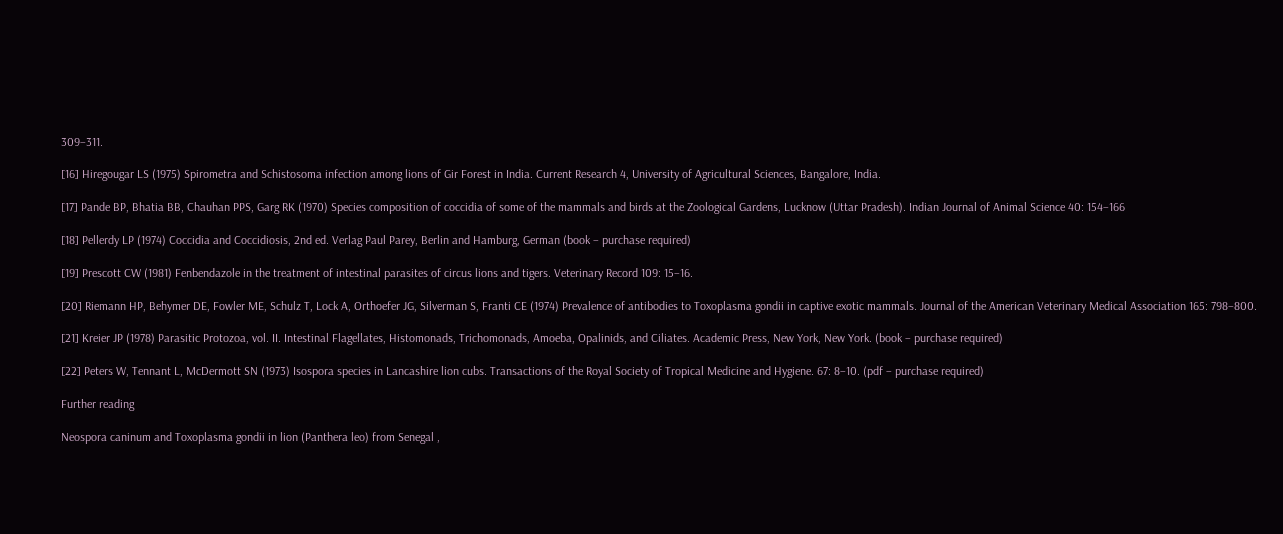309–311.

[16] Hiregougar LS (1975) Spirometra and Schistosoma infection among lions of Gir Forest in India. Current Research 4, University of Agricultural Sciences, Bangalore, India.

[17] Pande BP, Bhatia BB, Chauhan PPS, Garg RK (1970) Species composition of coccidia of some of the mammals and birds at the Zoological Gardens, Lucknow (Uttar Pradesh). Indian Journal of Animal Science 40: 154–166

[18] Pellerdy LP (1974) Coccidia and Coccidiosis, 2nd ed. Verlag Paul Parey, Berlin and Hamburg, German (book – purchase required)

[19] Prescott CW (1981) Fenbendazole in the treatment of intestinal parasites of circus lions and tigers. Veterinary Record 109: 15–16.

[20] Riemann HP, Behymer DE, Fowler ME, Schulz T, Lock A, Orthoefer JG, Silverman S, Franti CE (1974) Prevalence of antibodies to Toxoplasma gondii in captive exotic mammals. Journal of the American Veterinary Medical Association 165: 798–800.

[21] Kreier JP (1978) Parasitic Protozoa, vol. II. Intestinal Flagellates, Histomonads, Trichomonads, Amoeba, Opalinids, and Ciliates. Academic Press, New York, New York. (book – purchase required)

[22] Peters W, Tennant L, McDermott SN (1973) Isospora species in Lancashire lion cubs. Transactions of the Royal Society of Tropical Medicine and Hygiene. 67: 8–10. (pdf – purchase required)

Further reading

Neospora caninum and Toxoplasma gondii in lion (Panthera leo) from Senegal ,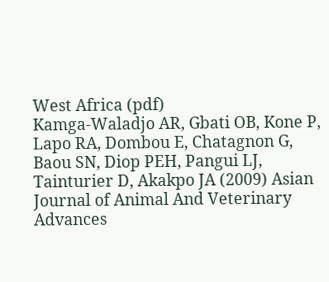West Africa (pdf)
Kamga-Waladjo AR, Gbati OB, Kone P, Lapo RA, Dombou E, Chatagnon G, Baou SN, Diop PEH, Pangui LJ, Tainturier D, Akakpo JA (2009) Asian Journal of Animal And Veterinary Advances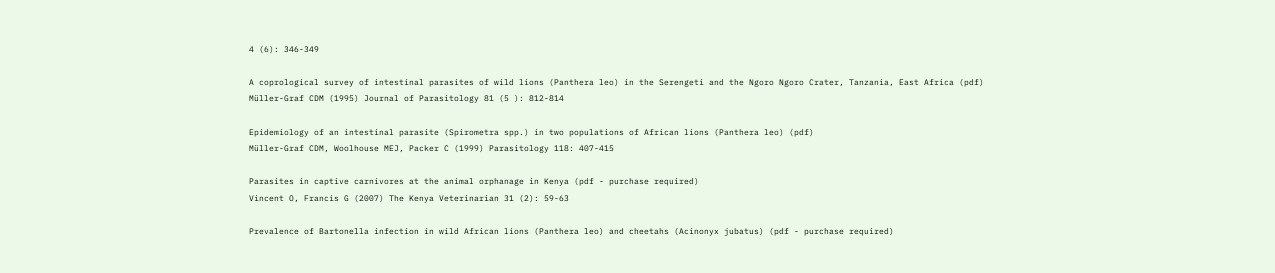4 (6): 346-349

A coprological survey of intestinal parasites of wild lions (Panthera leo) in the Serengeti and the Ngoro Ngoro Crater, Tanzania, East Africa (pdf)
Müller-Graf CDM (1995) Journal of Parasitology 81 (5 ): 812-814

Epidemiology of an intestinal parasite (Spirometra spp.) in two populations of African lions (Panthera leo) (pdf)
Müller-Graf CDM, Woolhouse MEJ, Packer C (1999) Parasitology 118: 407-415

Parasites in captive carnivores at the animal orphanage in Kenya (pdf - purchase required)
Vincent O, Francis G (2007) The Kenya Veterinarian 31 (2): 59-63

Prevalence of Bartonella infection in wild African lions (Panthera leo) and cheetahs (Acinonyx jubatus) (pdf - purchase required)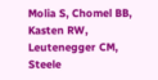Molia S, Chomel BB, Kasten RW, Leutenegger CM, Steele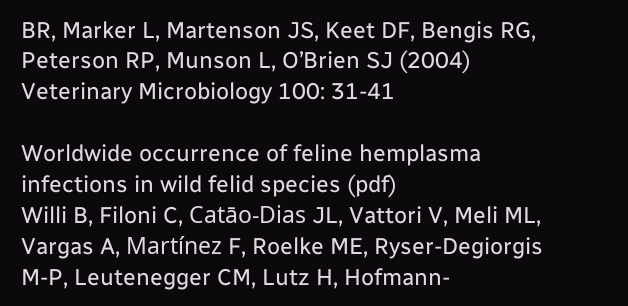BR, Marker L, Martenson JS, Keet DF, Bengis RG, Peterson RP, Munson L, O’Brien SJ (2004) Veterinary Microbiology 100: 31-41

Worldwide occurrence of feline hemplasma infections in wild felid species (pdf)
Willi B, Filoni C, Catāo-Dias JL, Vattori V, Meli ML, Vargas A, Martínez F, Roelke ME, Ryser-Degiorgis M-P, Leutenegger CM, Lutz H, Hofmann-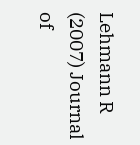Lehmann R (2007) Journal of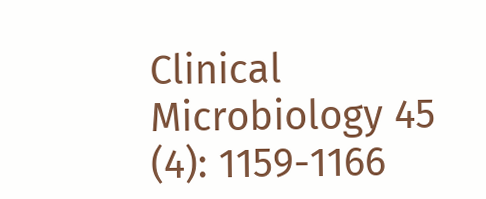Clinical Microbiology 45 (4): 1159-1166